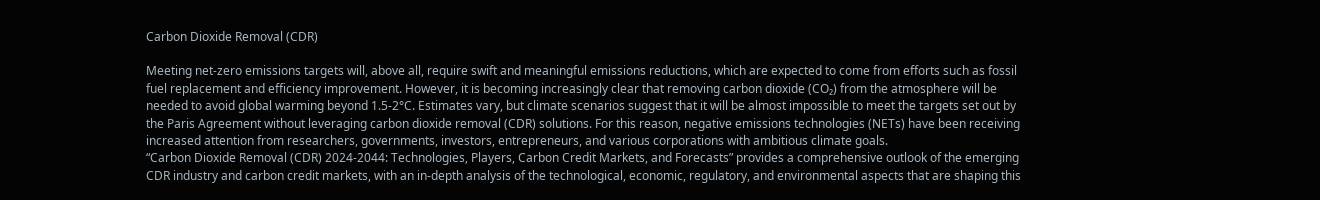Carbon Dioxide Removal (CDR)

Meeting net-zero emissions targets will, above all, require swift and meaningful emissions reductions, which are expected to come from efforts such as fossil fuel replacement and efficiency improvement. However, it is becoming increasingly clear that removing carbon dioxide (CO₂) from the atmosphere will be needed to avoid global warming beyond 1.5-2°C. Estimates vary, but climate scenarios suggest that it will be almost impossible to meet the targets set out by the Paris Agreement without leveraging carbon dioxide removal (CDR) solutions. For this reason, negative emissions technologies (NETs) have been receiving increased attention from researchers, governments, investors, entrepreneurs, and various corporations with ambitious climate goals.
“Carbon Dioxide Removal (CDR) 2024-2044: Technologies, Players, Carbon Credit Markets, and Forecasts” provides a comprehensive outlook of the emerging CDR industry and carbon credit markets, with an in-depth analysis of the technological, economic, regulatory, and environmental aspects that are shaping this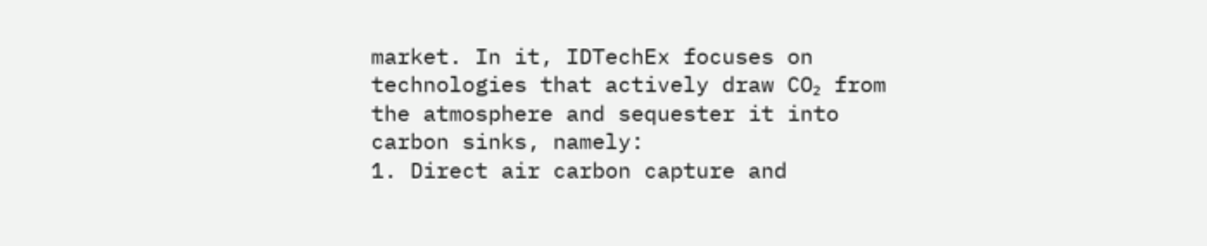market. In it, IDTechEx focuses on technologies that actively draw CO₂ from the atmosphere and sequester it into carbon sinks, namely:
1. Direct air carbon capture and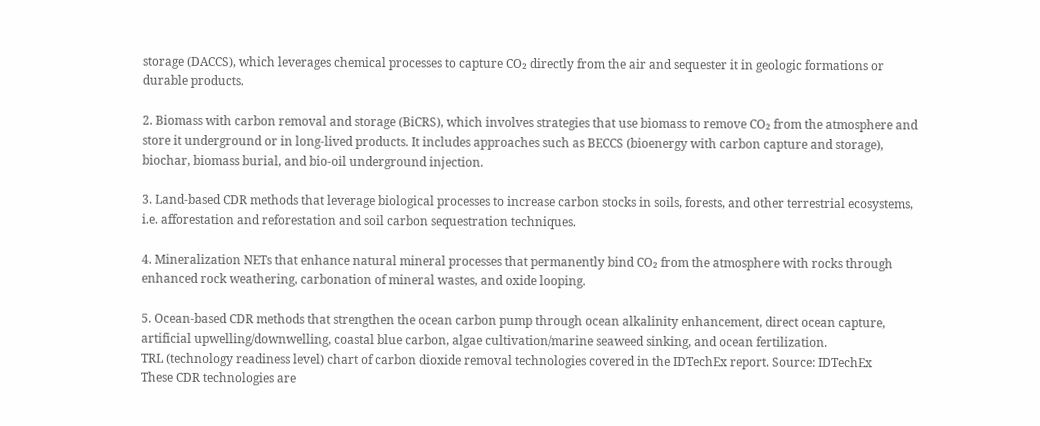storage (DACCS), which leverages chemical processes to capture CO₂ directly from the air and sequester it in geologic formations or durable products.

2. Biomass with carbon removal and storage (BiCRS), which involves strategies that use biomass to remove CO₂ from the atmosphere and store it underground or in long-lived products. It includes approaches such as BECCS (bioenergy with carbon capture and storage), biochar, biomass burial, and bio-oil underground injection.

3. Land-based CDR methods that leverage biological processes to increase carbon stocks in soils, forests, and other terrestrial ecosystems, i.e. afforestation and reforestation and soil carbon sequestration techniques.

4. Mineralization NETs that enhance natural mineral processes that permanently bind CO₂ from the atmosphere with rocks through enhanced rock weathering, carbonation of mineral wastes, and oxide looping.

5. Ocean-based CDR methods that strengthen the ocean carbon pump through ocean alkalinity enhancement, direct ocean capture, artificial upwelling/downwelling, coastal blue carbon, algae cultivation/marine seaweed sinking, and ocean fertilization.
TRL (technology readiness level) chart of carbon dioxide removal technologies covered in the IDTechEx report. Source: IDTechEx
These CDR technologies are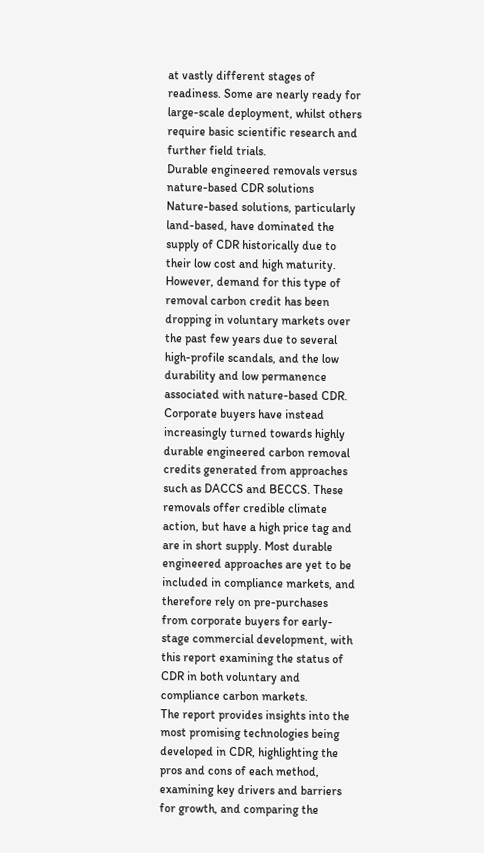at vastly different stages of readiness. Some are nearly ready for large-scale deployment, whilst others require basic scientific research and further field trials.
Durable engineered removals versus nature-based CDR solutions
Nature-based solutions, particularly land-based, have dominated the supply of CDR historically due to their low cost and high maturity. However, demand for this type of removal carbon credit has been dropping in voluntary markets over the past few years due to several high-profile scandals, and the low durability and low permanence associated with nature-based CDR. Corporate buyers have instead increasingly turned towards highly durable engineered carbon removal credits generated from approaches such as DACCS and BECCS. These removals offer credible climate action, but have a high price tag and are in short supply. Most durable engineered approaches are yet to be included in compliance markets, and therefore rely on pre-purchases from corporate buyers for early-stage commercial development, with this report examining the status of CDR in both voluntary and compliance carbon markets.
The report provides insights into the most promising technologies being developed in CDR, highlighting the pros and cons of each method, examining key drivers and barriers for growth, and comparing the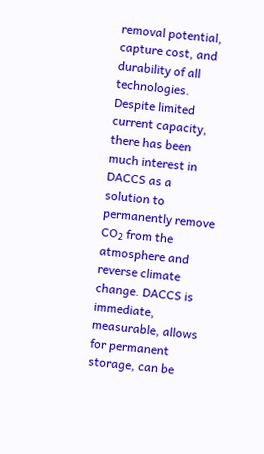removal potential, capture cost, and durability of all technologies. Despite limited current capacity, there has been much interest in DACCS as a solution to permanently remove CO₂ from the atmosphere and reverse climate change. DACCS is immediate, measurable, allows for permanent storage, can be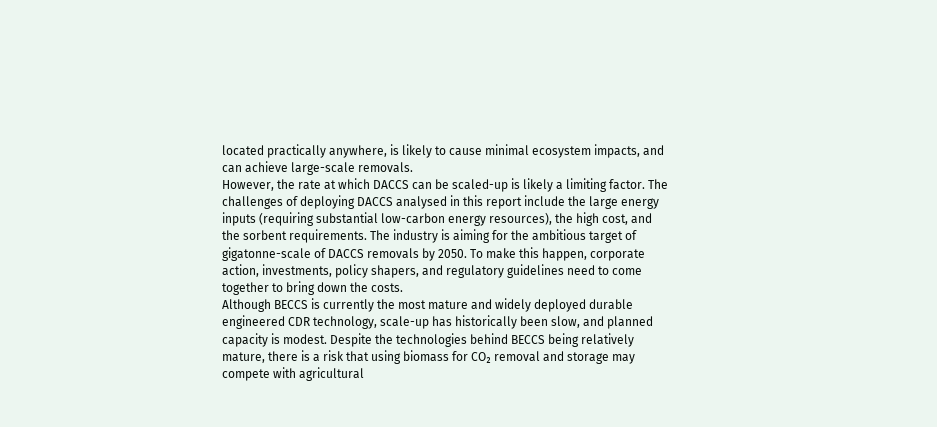located practically anywhere, is likely to cause minimal ecosystem impacts, and can achieve large-scale removals.
However, the rate at which DACCS can be scaled-up is likely a limiting factor. The challenges of deploying DACCS analysed in this report include the large energy inputs (requiring substantial low-carbon energy resources), the high cost, and the sorbent requirements. The industry is aiming for the ambitious target of gigatonne-scale of DACCS removals by 2050. To make this happen, corporate action, investments, policy shapers, and regulatory guidelines need to come together to bring down the costs.
Although BECCS is currently the most mature and widely deployed durable engineered CDR technology, scale-up has historically been slow, and planned capacity is modest. Despite the technologies behind BECCS being relatively mature, there is a risk that using biomass for CO₂ removal and storage may compete with agricultural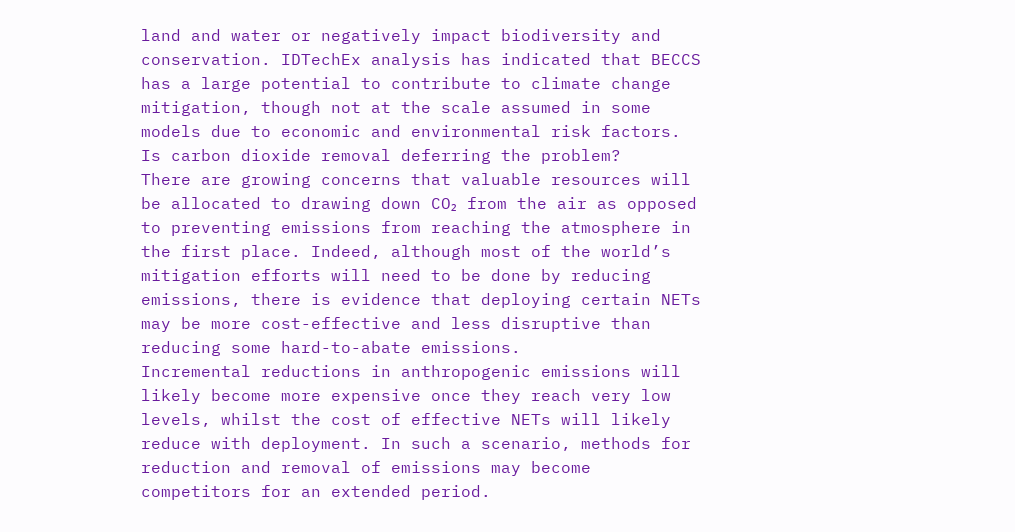land and water or negatively impact biodiversity and conservation. IDTechEx analysis has indicated that BECCS has a large potential to contribute to climate change mitigation, though not at the scale assumed in some models due to economic and environmental risk factors.
Is carbon dioxide removal deferring the problem?
There are growing concerns that valuable resources will be allocated to drawing down CO₂ from the air as opposed to preventing emissions from reaching the atmosphere in the first place. Indeed, although most of the world’s mitigation efforts will need to be done by reducing emissions, there is evidence that deploying certain NETs may be more cost-effective and less disruptive than reducing some hard-to-abate emissions.
Incremental reductions in anthropogenic emissions will likely become more expensive once they reach very low levels, whilst the cost of effective NETs will likely reduce with deployment. In such a scenario, methods for reduction and removal of emissions may become competitors for an extended period.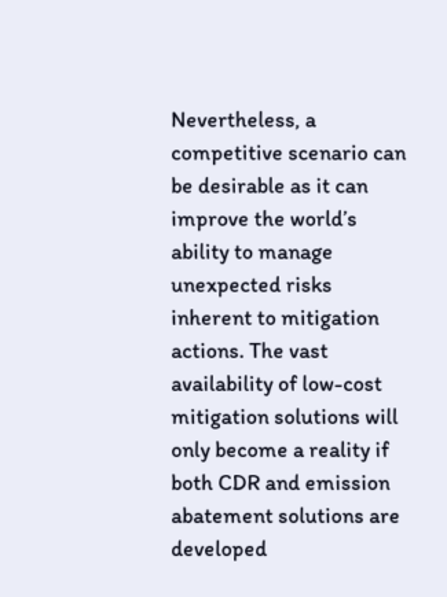Nevertheless, a competitive scenario can be desirable as it can improve the world’s ability to manage unexpected risks inherent to mitigation actions. The vast availability of low-cost mitigation solutions will only become a reality if both CDR and emission abatement solutions are developed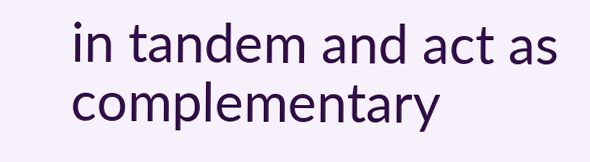in tandem and act as complementary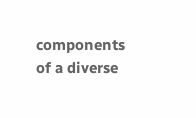components of a diverse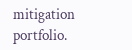mitigation portfolio.